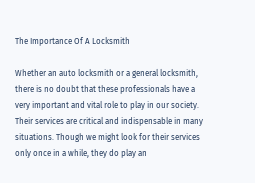The Importance Of A Locksmith

Whether an auto locksmith or a general locksmith, there is no doubt that these professionals have a very important and vital role to play in our society. Their services are critical and indispensable in many situations. Though we might look for their services only once in a while, they do play an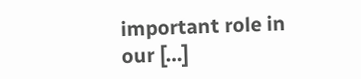important role in our […]